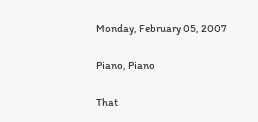Monday, February 05, 2007

Piano, Piano

That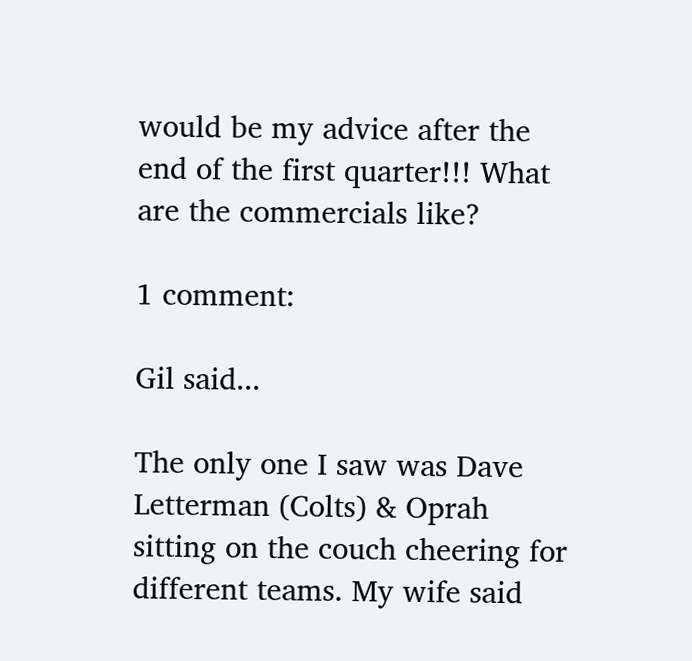would be my advice after the end of the first quarter!!! What are the commercials like?

1 comment:

Gil said...

The only one I saw was Dave Letterman (Colts) & Oprah sitting on the couch cheering for different teams. My wife said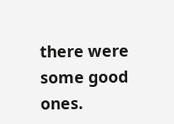there were some good ones.